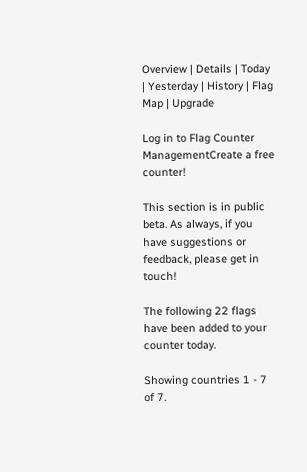Overview | Details | Today | Yesterday | History | Flag Map | Upgrade

Log in to Flag Counter ManagementCreate a free counter!

This section is in public beta. As always, if you have suggestions or feedback, please get in touch!

The following 22 flags have been added to your counter today.

Showing countries 1 - 7 of 7.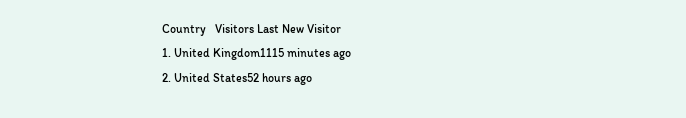Country   Visitors Last New Visitor
1. United Kingdom1115 minutes ago
2. United States52 hours ago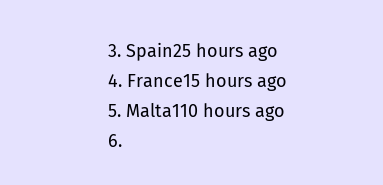3. Spain25 hours ago
4. France15 hours ago
5. Malta110 hours ago
6.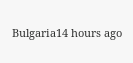Bulgaria14 hours ago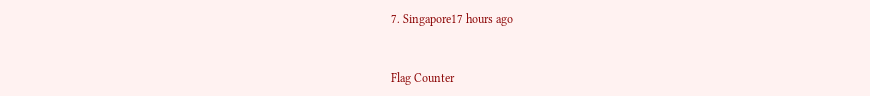7. Singapore17 hours ago


Flag Counter